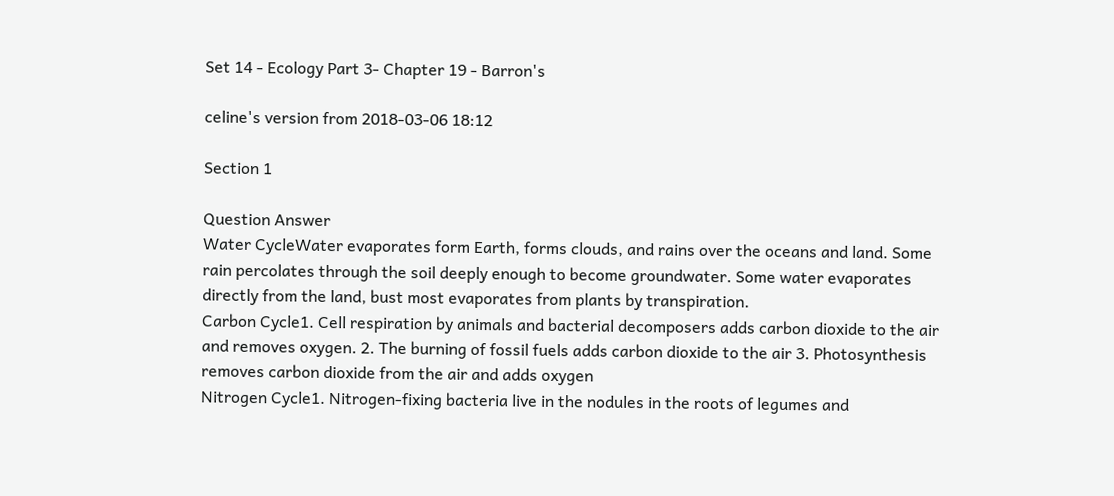Set 14 - Ecology Part 3- Chapter 19 - Barron's

celine's version from 2018-03-06 18:12

Section 1

Question Answer
Water CycleWater evaporates form Earth, forms clouds, and rains over the oceans and land. Some rain percolates through the soil deeply enough to become groundwater. Some water evaporates directly from the land, bust most evaporates from plants by transpiration.
Carbon Cycle1. Cell respiration by animals and bacterial decomposers adds carbon dioxide to the air and removes oxygen. 2. The burning of fossil fuels adds carbon dioxide to the air 3. Photosynthesis removes carbon dioxide from the air and adds oxygen
Nitrogen Cycle1. Nitrogen-fixing bacteria live in the nodules in the roots of legumes and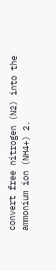convert free nitrogen (N2) into the ammonium ion (NH4+) 2.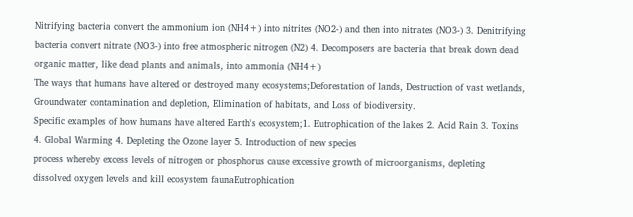Nitrifying bacteria convert the ammonium ion (NH4+) into nitrites (NO2-) and then into nitrates (NO3-) 3. Denitrifying bacteria convert nitrate (NO3-) into free atmospheric nitrogen (N2) 4. Decomposers are bacteria that break down dead organic matter, like dead plants and animals, into ammonia (NH4+)
The ways that humans have altered or destroyed many ecosystems;Deforestation of lands, Destruction of vast wetlands, Groundwater contamination and depletion, Elimination of habitats, and Loss of biodiversity.
Specific examples of how humans have altered Earth's ecosystem;1. Eutrophication of the lakes 2. Acid Rain 3. Toxins 4. Global Warming 4. Depleting the Ozone layer 5. Introduction of new species
process whereby excess levels of nitrogen or phosphorus cause excessive growth of microorganisms, depleting dissolved oxygen levels and kill ecosystem faunaEutrophication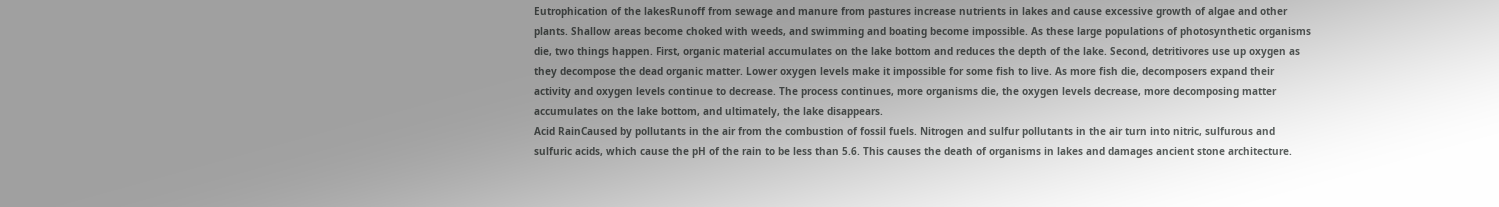Eutrophication of the lakesRunoff from sewage and manure from pastures increase nutrients in lakes and cause excessive growth of algae and other plants. Shallow areas become choked with weeds, and swimming and boating become impossible. As these large populations of photosynthetic organisms die, two things happen. First, organic material accumulates on the lake bottom and reduces the depth of the lake. Second, detritivores use up oxygen as they decompose the dead organic matter. Lower oxygen levels make it impossible for some fish to live. As more fish die, decomposers expand their activity and oxygen levels continue to decrease. The process continues, more organisms die, the oxygen levels decrease, more decomposing matter accumulates on the lake bottom, and ultimately, the lake disappears.
Acid RainCaused by pollutants in the air from the combustion of fossil fuels. Nitrogen and sulfur pollutants in the air turn into nitric, sulfurous and sulfuric acids, which cause the pH of the rain to be less than 5.6. This causes the death of organisms in lakes and damages ancient stone architecture.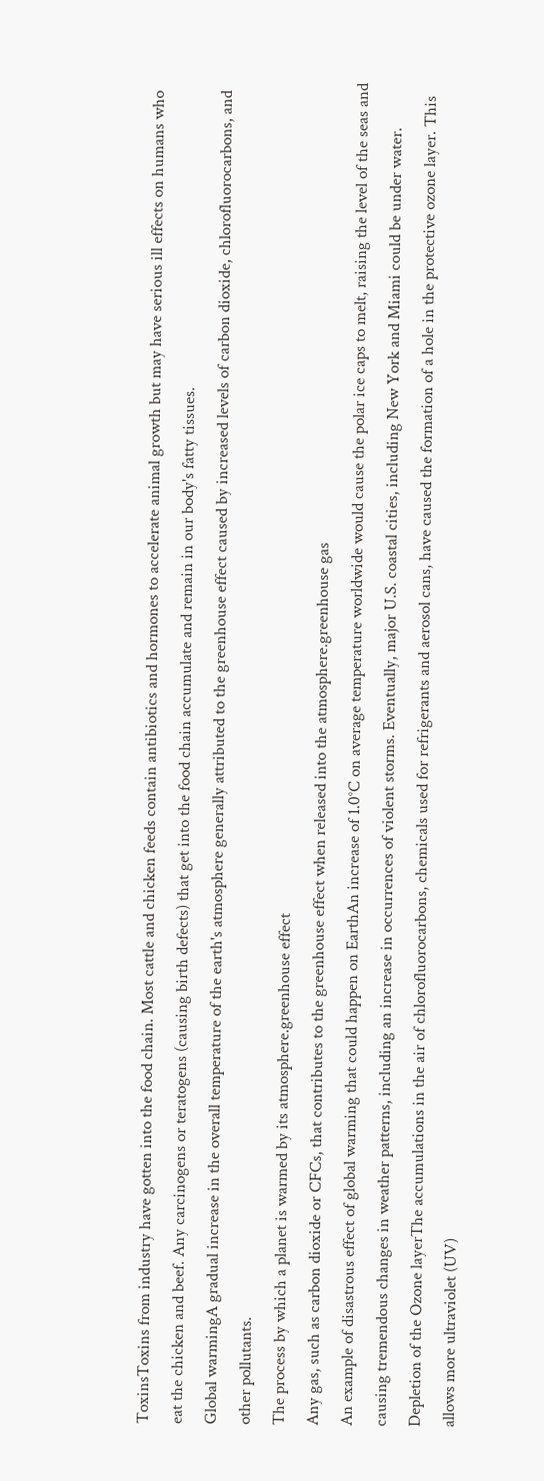ToxinsToxins from industry have gotten into the food chain. Most cattle and chicken feeds contain antibiotics and hormones to accelerate animal growth but may have serious ill effects on humans who eat the chicken and beef. Any carcinogens or teratogens (causing birth defects) that get into the food chain accumulate and remain in our body's fatty tissues.
Global warmingA gradual increase in the overall temperature of the earth's atmosphere generally attributed to the greenhouse effect caused by increased levels of carbon dioxide, chlorofluorocarbons, and other pollutants.
The process by which a planet is warmed by its atmosphere.greenhouse effect
Any gas, such as carbon dioxide or CFCs, that contributes to the greenhouse effect when released into the atmosphere.greenhouse gas
An example of disastrous effect of global warming that could happen on EarthAn increase of 1.0°C on average temperature worldwide would cause the polar ice caps to melt, raising the level of the seas and causing tremendous changes in weather patterns, including an increase in occurrences of violent storms. Eventually, major U.S. coastal cities, including New York and Miami could be under water.
Depletion of the Ozone layerThe accumulations in the air of chlorofluorocarbons, chemicals used for refrigerants and aerosol cans, have caused the formation of a hole in the protective ozone layer. This allows more ultraviolet (UV)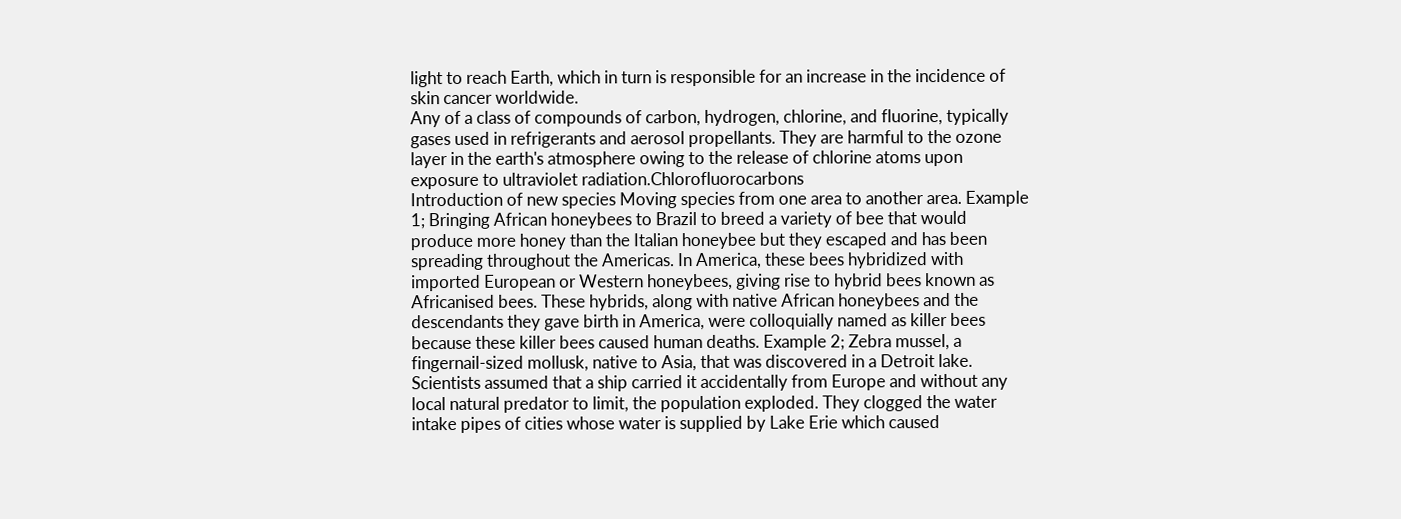light to reach Earth, which in turn is responsible for an increase in the incidence of skin cancer worldwide.
Any of a class of compounds of carbon, hydrogen, chlorine, and fluorine, typically gases used in refrigerants and aerosol propellants. They are harmful to the ozone layer in the earth's atmosphere owing to the release of chlorine atoms upon exposure to ultraviolet radiation.Chlorofluorocarbons
Introduction of new species Moving species from one area to another area. Example 1; Bringing African honeybees to Brazil to breed a variety of bee that would produce more honey than the Italian honeybee but they escaped and has been spreading throughout the Americas. In America, these bees hybridized with imported European or Western honeybees, giving rise to hybrid bees known as Africanised bees. These hybrids, along with native African honeybees and the descendants they gave birth in America, were colloquially named as killer bees because these killer bees caused human deaths. Example 2; Zebra mussel, a fingernail-sized mollusk, native to Asia, that was discovered in a Detroit lake. Scientists assumed that a ship carried it accidentally from Europe and without any local natural predator to limit, the population exploded. They clogged the water intake pipes of cities whose water is supplied by Lake Erie which caused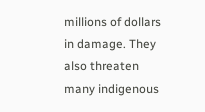millions of dollars in damage. They also threaten many indigenous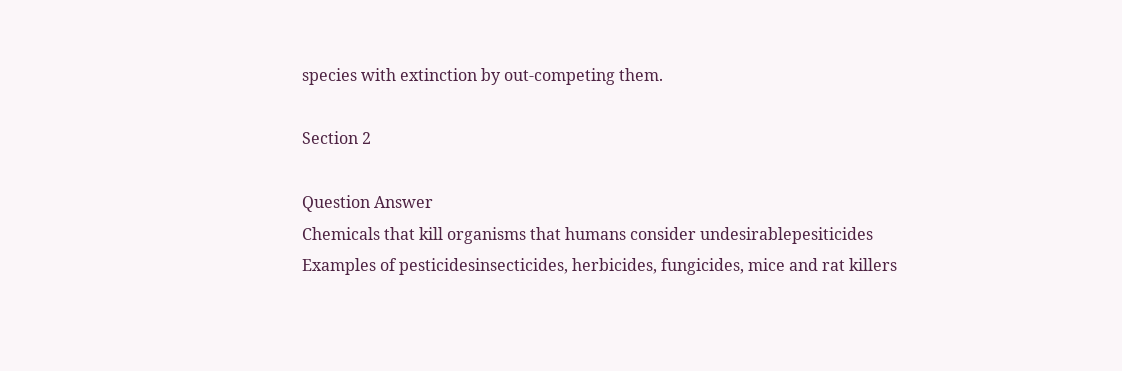species with extinction by out-competing them.

Section 2

Question Answer
Chemicals that kill organisms that humans consider undesirablepesiticides
Examples of pesticidesinsecticides, herbicides, fungicides, mice and rat killers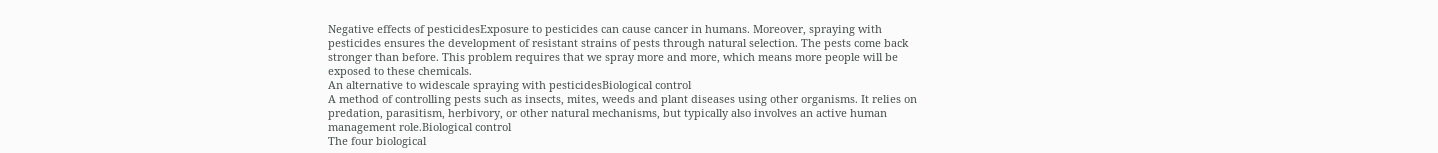Negative effects of pesticidesExposure to pesticides can cause cancer in humans. Moreover, spraying with pesticides ensures the development of resistant strains of pests through natural selection. The pests come back stronger than before. This problem requires that we spray more and more, which means more people will be exposed to these chemicals.
An alternative to widescale spraying with pesticidesBiological control
A method of controlling pests such as insects, mites, weeds and plant diseases using other organisms. It relies on predation, parasitism, herbivory, or other natural mechanisms, but typically also involves an active human management role.Biological control
The four biological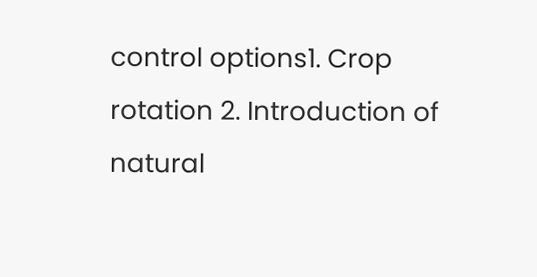control options1. Crop rotation 2. Introduction of natural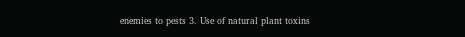enemies to pests 3. Use of natural plant toxins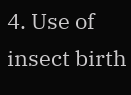4. Use of insect birth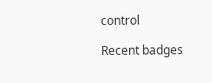control

Recent badges